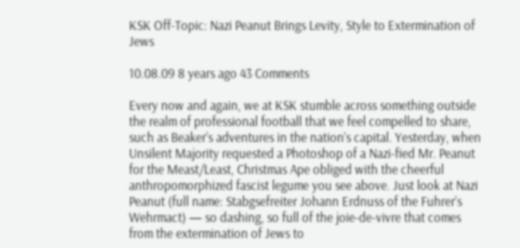KSK Off-Topic: Nazi Peanut Brings Levity, Style to Extermination of Jews

10.08.09 8 years ago 43 Comments

Every now and again, we at KSK stumble across something outside the realm of professional football that we feel compelled to share, such as Beaker’s adventures in the nation’s capital. Yesterday, when Unsilent Majority requested a Photoshop of a Nazi-fied Mr. Peanut for the Meast/Least, Christmas Ape obliged with the cheerful anthropomorphized fascist legume you see above. Just look at Nazi Peanut (full name: Stabgsefreiter Johann Erdnuss of the Fuhrer’s Wehrmact) — so dashing, so full of the joie-de-vivre that comes from the extermination of Jews to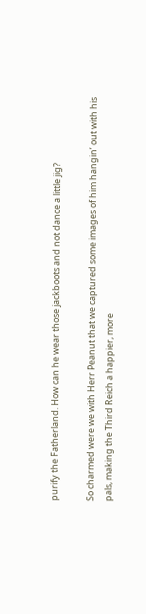purify the Fatherland. How can he wear those jackboots and not dance a little jig?

So charmed were we with Herr Peanut that we captured some images of him hangin’ out with his pals, making the Third Reich a happier, more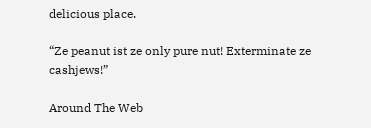delicious place.

“Ze peanut ist ze only pure nut! Exterminate ze cashjews!”

Around The Web